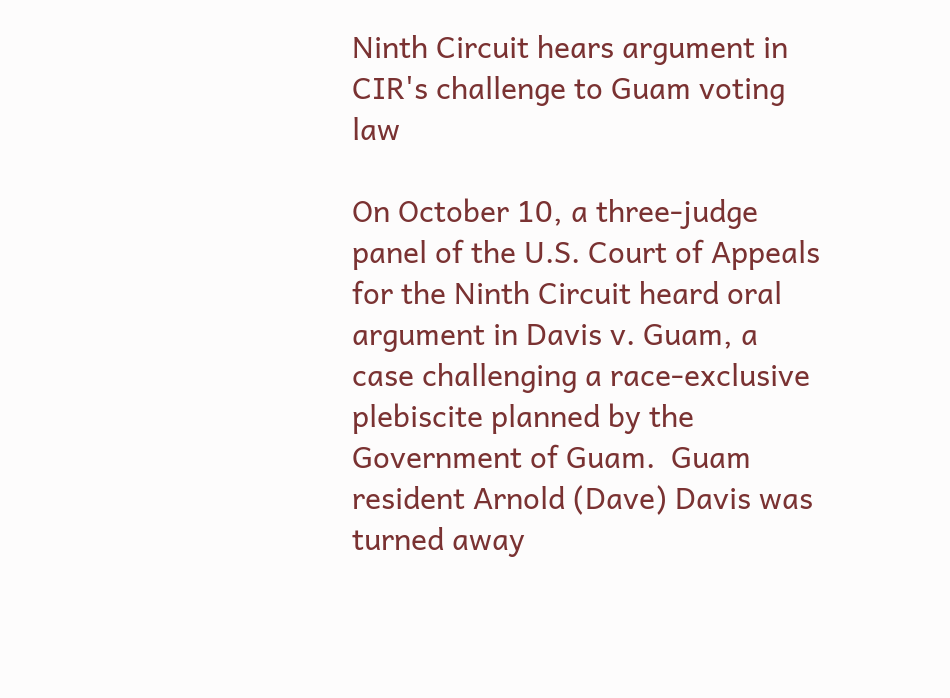Ninth Circuit hears argument in CIR's challenge to Guam voting law

On October 10, a three-judge panel of the U.S. Court of Appeals for the Ninth Circuit heard oral argument in Davis v. Guam, a case challenging a race-exclusive plebiscite planned by the Government of Guam.  Guam resident Arnold (Dave) Davis was turned away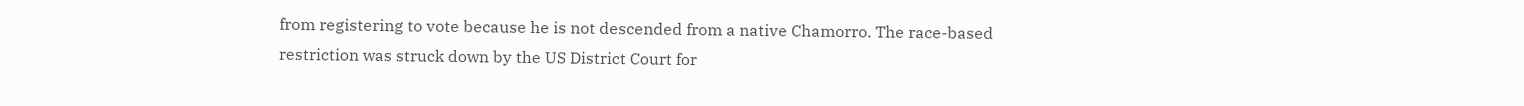from registering to vote because he is not descended from a native Chamorro. The race-based restriction was struck down by the US District Court for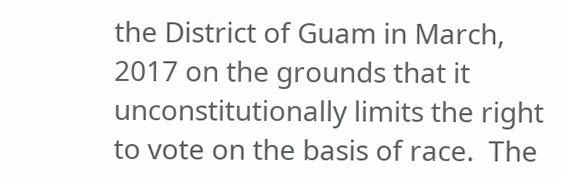the District of Guam in March, 2017 on the grounds that it unconstitutionally limits the right to vote on the basis of race.  The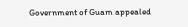Government of Guam appealed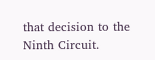that decision to the Ninth Circuit.